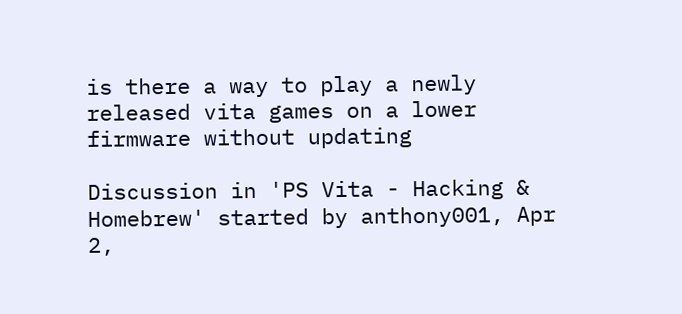is there a way to play a newly released vita games on a lower firmware without updating

Discussion in 'PS Vita - Hacking & Homebrew' started by anthony001, Apr 2,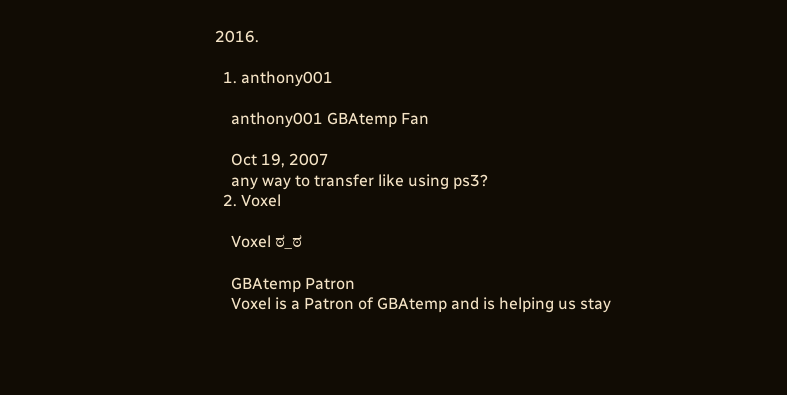2016.

  1. anthony001

    anthony001 GBAtemp Fan

    Oct 19, 2007
    any way to transfer like using ps3?
  2. Voxel

    Voxel ಠ_ಠ

    GBAtemp Patron
    Voxel is a Patron of GBAtemp and is helping us stay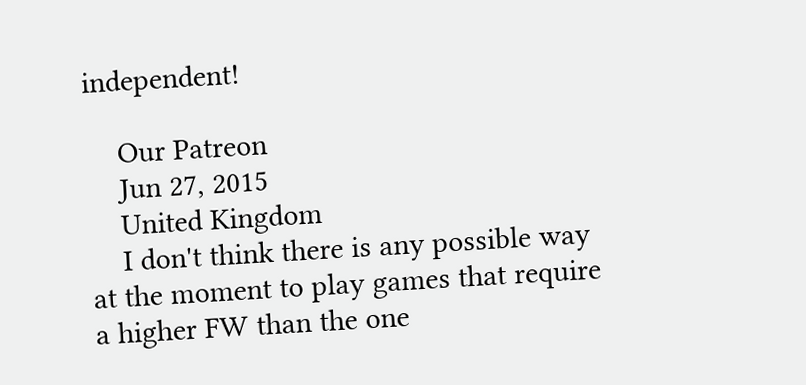independent!

    Our Patreon
    Jun 27, 2015
    United Kingdom
    I don't think there is any possible way at the moment to play games that require a higher FW than the one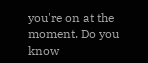you're on at the moment. Do you know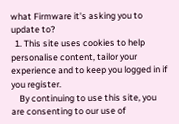what Firmware it's asking you to update to?
  1. This site uses cookies to help personalise content, tailor your experience and to keep you logged in if you register.
    By continuing to use this site, you are consenting to our use of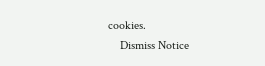cookies.
    Dismiss Notice